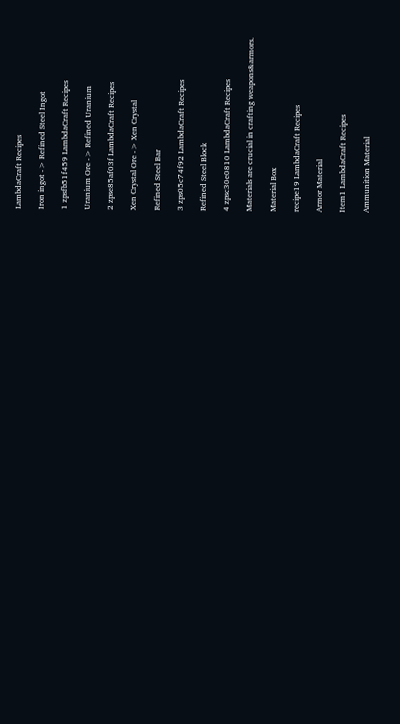LambdaCraft Recipes

Iron ingot -> Refined Steel Ingot

1 zpsfb51f459 LambdaCraft Recipes

Uranium Ore -> Refined Uranium

2 zpse85af03f LambdaCraft Recipes

Xen Crystal Ore -> Xen Crystal

Refined Steel Bar

3 zps05c74f92 LambdaCraft Recipes

Refined Steel Block

4 zpsc30e0810 LambdaCraft Recipes

Materials are crucial in crafting weapons&armors.

Material Box

recipe19 LambdaCraft Recipes

Armor Material

Item1 LambdaCraft Recipes

Ammunition Material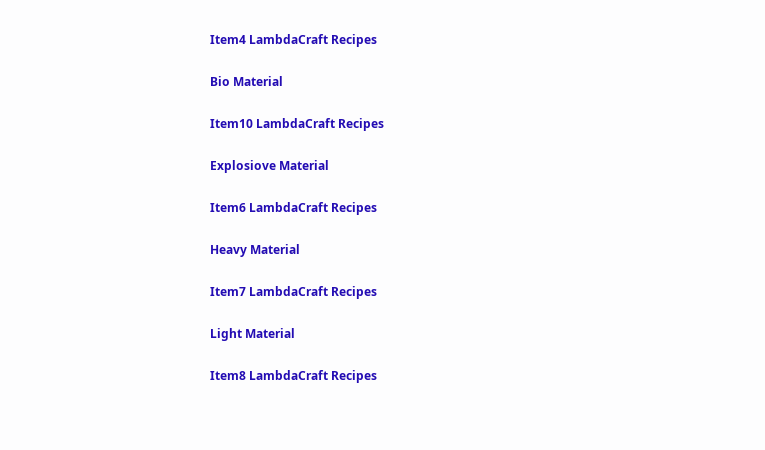Item4 LambdaCraft Recipes

Bio Material

Item10 LambdaCraft Recipes

Explosiove Material

Item6 LambdaCraft Recipes

Heavy Material

Item7 LambdaCraft Recipes

Light Material

Item8 LambdaCraft Recipes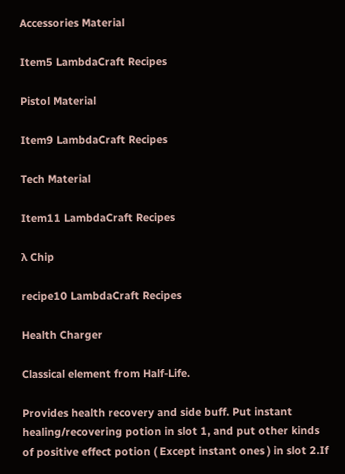Accessories Material

Item5 LambdaCraft Recipes

Pistol Material

Item9 LambdaCraft Recipes

Tech Material

Item11 LambdaCraft Recipes

λ Chip

recipe10 LambdaCraft Recipes

Health Charger

Classical element from Half-Life.

Provides health recovery and side buff. Put instant healing/recovering potion in slot 1, and put other kinds of positive effect potion ( Except instant ones ) in slot 2.If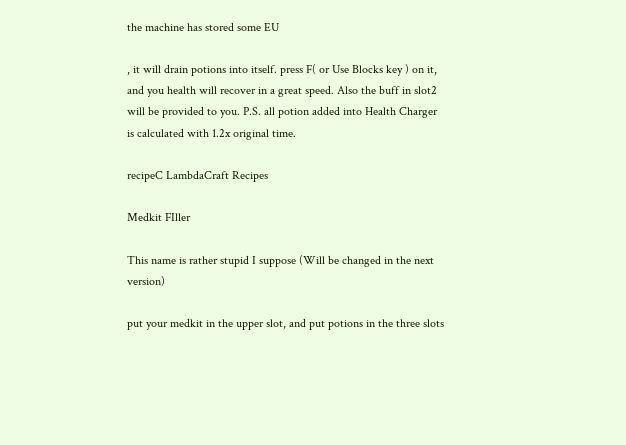the machine has stored some EU

, it will drain potions into itself. press F( or Use Blocks key ) on it, and you health will recover in a great speed. Also the buff in slot2 will be provided to you. P.S. all potion added into Health Charger is calculated with 1.2x original time.

recipeC LambdaCraft Recipes

Medkit FIller

This name is rather stupid I suppose (Will be changed in the next version)

put your medkit in the upper slot, and put potions in the three slots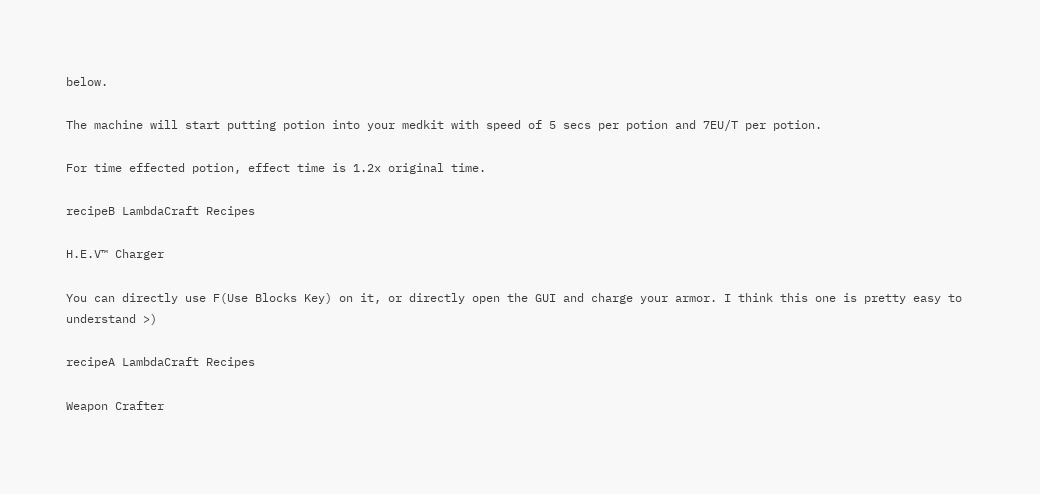below.

The machine will start putting potion into your medkit with speed of 5 secs per potion and 7EU/T per potion.

For time effected potion, effect time is 1.2x original time.

recipeB LambdaCraft Recipes

H.E.V™ Charger

You can directly use F(Use Blocks Key) on it, or directly open the GUI and charge your armor. I think this one is pretty easy to understand >)

recipeA LambdaCraft Recipes

Weapon Crafter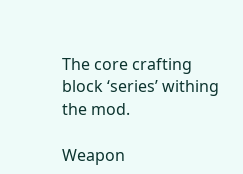The core crafting block ‘series’ withing the mod.

Weapon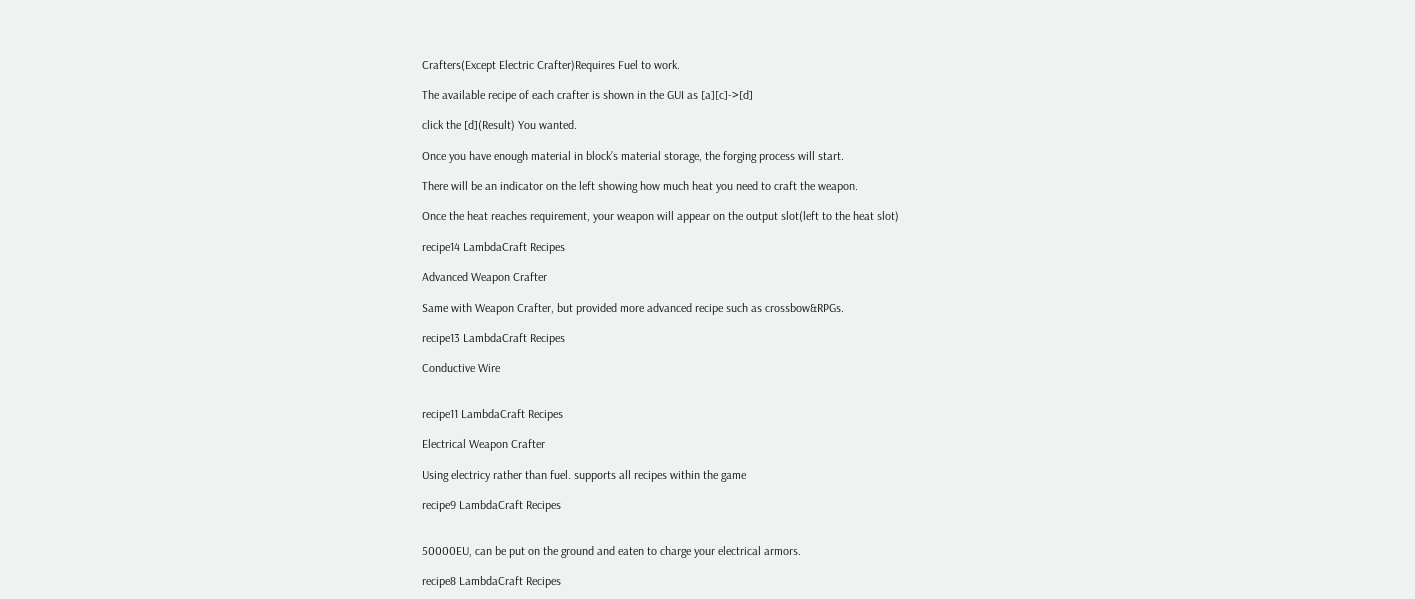Crafters(Except Electric Crafter)Requires Fuel to work.

The available recipe of each crafter is shown in the GUI as [a][c]->[d]

click the [d](Result) You wanted.

Once you have enough material in block’s material storage, the forging process will start.

There will be an indicator on the left showing how much heat you need to craft the weapon.

Once the heat reaches requirement, your weapon will appear on the output slot(left to the heat slot)

recipe14 LambdaCraft Recipes

Advanced Weapon Crafter

Same with Weapon Crafter, but provided more advanced recipe such as crossbow&RPGs.

recipe13 LambdaCraft Recipes

Conductive Wire


recipe11 LambdaCraft Recipes

Electrical Weapon Crafter

Using electricy rather than fuel. supports all recipes within the game

recipe9 LambdaCraft Recipes


50000EU, can be put on the ground and eaten to charge your electrical armors.

recipe8 LambdaCraft Recipes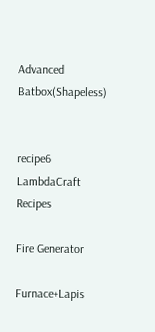Advanced Batbox(Shapeless)


recipe6 LambdaCraft Recipes

Fire Generator

Furnace+Lapis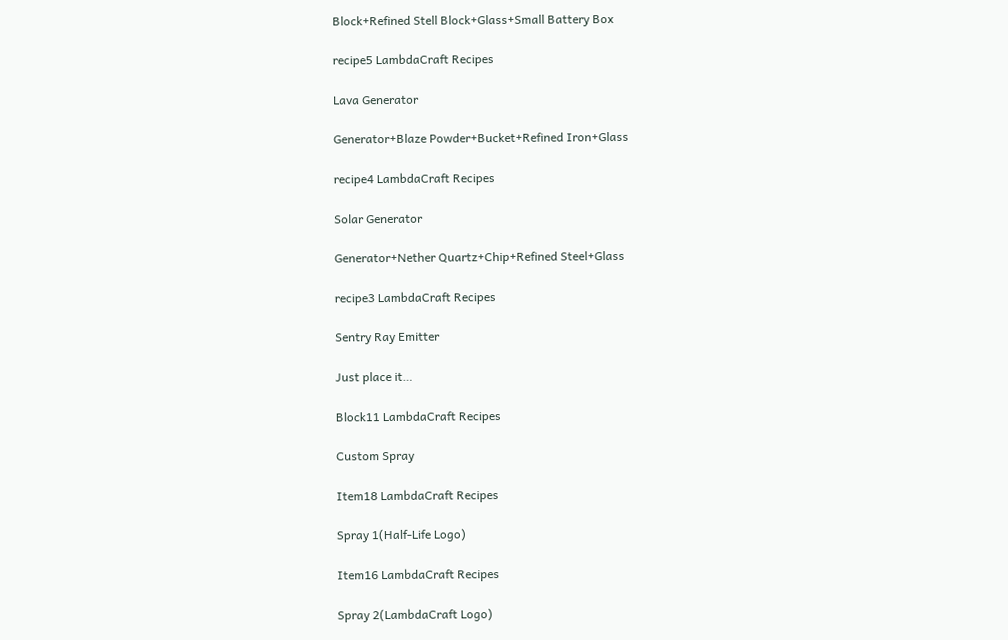Block+Refined Stell Block+Glass+Small Battery Box

recipe5 LambdaCraft Recipes

Lava Generator

Generator+Blaze Powder+Bucket+Refined Iron+Glass

recipe4 LambdaCraft Recipes

Solar Generator

Generator+Nether Quartz+Chip+Refined Steel+Glass

recipe3 LambdaCraft Recipes

Sentry Ray Emitter

Just place it…

Block11 LambdaCraft Recipes

Custom Spray

Item18 LambdaCraft Recipes

Spray 1(Half-Life Logo)

Item16 LambdaCraft Recipes

Spray 2(LambdaCraft Logo)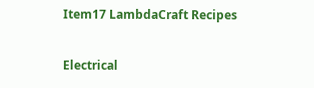Item17 LambdaCraft Recipes

Electrical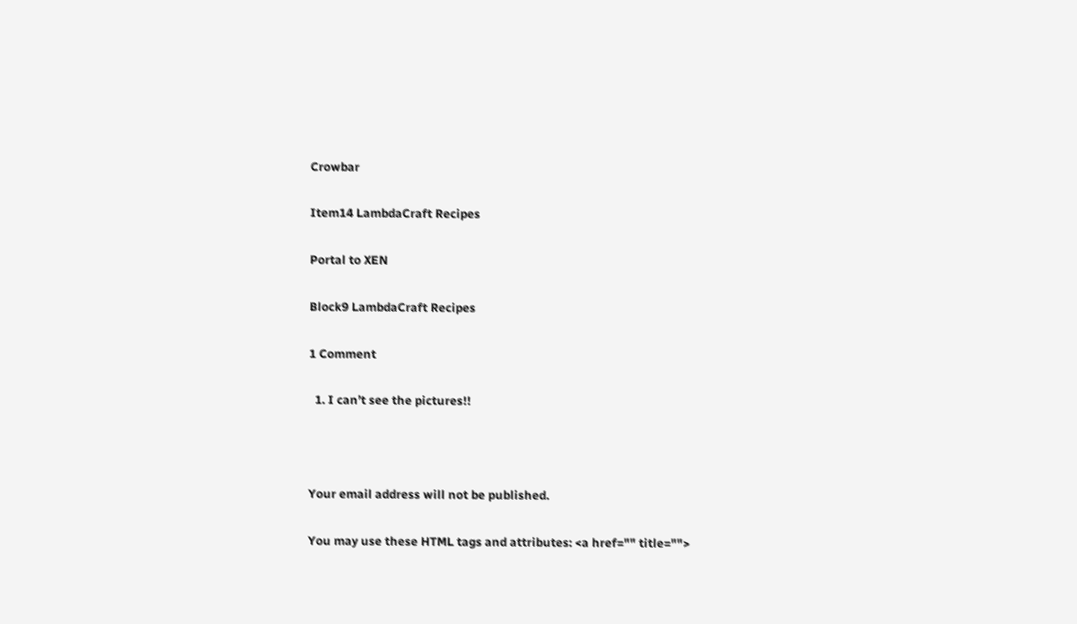Crowbar

Item14 LambdaCraft Recipes

Portal to XEN

Block9 LambdaCraft Recipes

1 Comment

  1. I can’t see the pictures!!



Your email address will not be published.

You may use these HTML tags and attributes: <a href="" title="">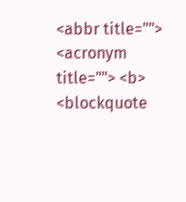<abbr title=""> <acronym title=""> <b> <blockquote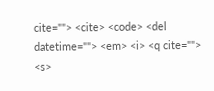cite=""> <cite> <code> <del datetime=""> <em> <i> <q cite=""> <s>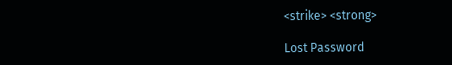<strike> <strong>

Lost Password